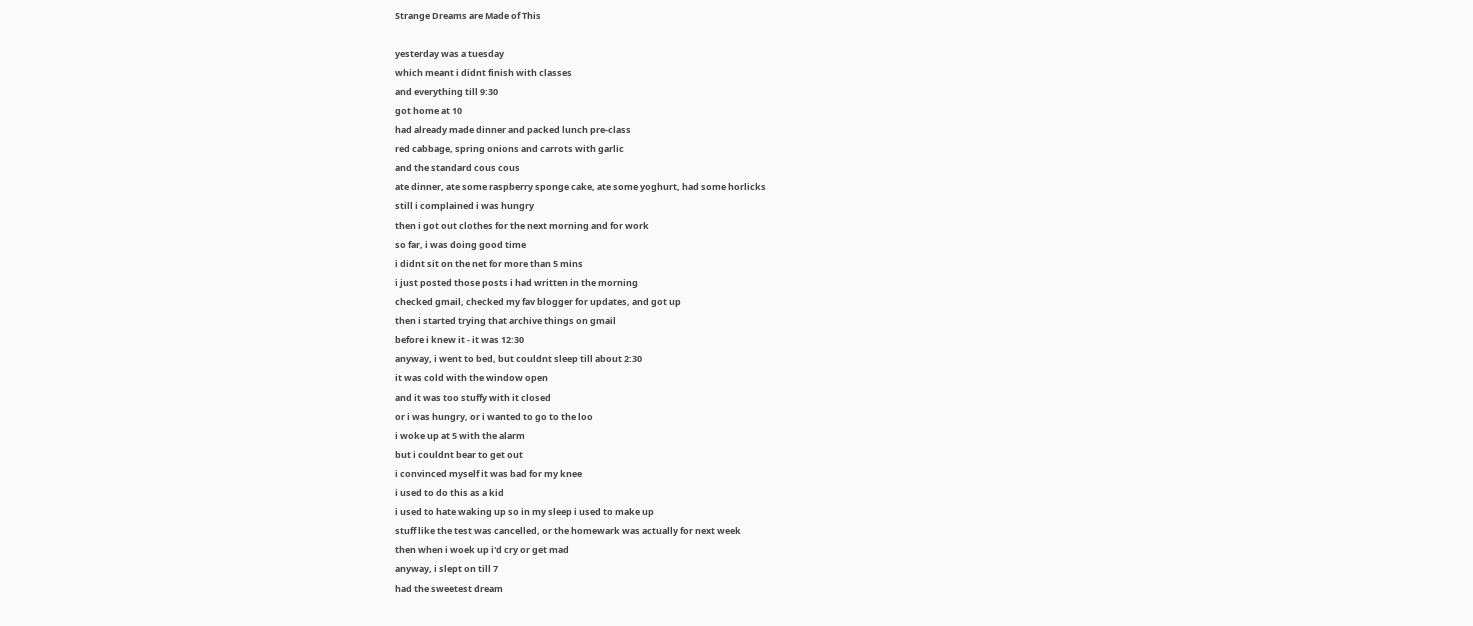Strange Dreams are Made of This

yesterday was a tuesday
which meant i didnt finish with classes
and everything till 9:30
got home at 10
had already made dinner and packed lunch pre-class
red cabbage, spring onions and carrots with garlic
and the standard cous cous
ate dinner, ate some raspberry sponge cake, ate some yoghurt, had some horlicks
still i complained i was hungry
then i got out clothes for the next morning and for work
so far, i was doing good time
i didnt sit on the net for more than 5 mins
i just posted those posts i had written in the morning
checked gmail, checked my fav blogger for updates, and got up
then i started trying that archive things on gmail
before i knew it - it was 12:30
anyway, i went to bed, but couldnt sleep till about 2:30
it was cold with the window open
and it was too stuffy with it closed
or i was hungry, or i wanted to go to the loo
i woke up at 5 with the alarm
but i couldnt bear to get out
i convinced myself it was bad for my knee
i used to do this as a kid
i used to hate waking up so in my sleep i used to make up
stuff like the test was cancelled, or the homewark was actually for next week
then when i woek up i'd cry or get mad
anyway, i slept on till 7
had the sweetest dream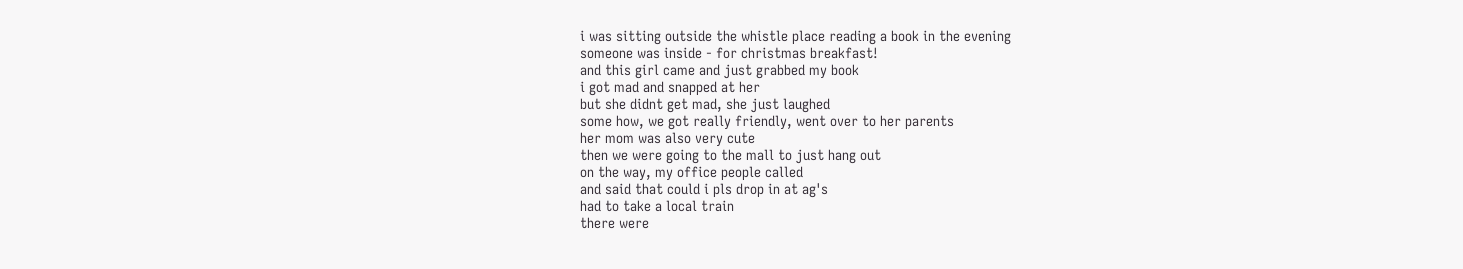i was sitting outside the whistle place reading a book in the evening
someone was inside - for christmas breakfast!
and this girl came and just grabbed my book
i got mad and snapped at her
but she didnt get mad, she just laughed
some how, we got really friendly, went over to her parents
her mom was also very cute
then we were going to the mall to just hang out
on the way, my office people called
and said that could i pls drop in at ag's
had to take a local train
there were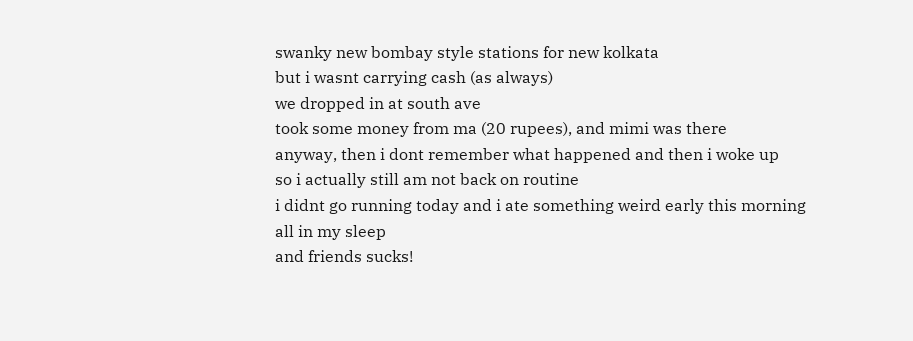swanky new bombay style stations for new kolkata
but i wasnt carrying cash (as always)
we dropped in at south ave
took some money from ma (20 rupees), and mimi was there
anyway, then i dont remember what happened and then i woke up
so i actually still am not back on routine
i didnt go running today and i ate something weird early this morning
all in my sleep
and friends sucks!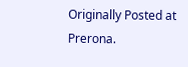Originally Posted at Prerona.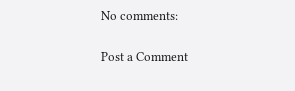No comments:

Post a Comment